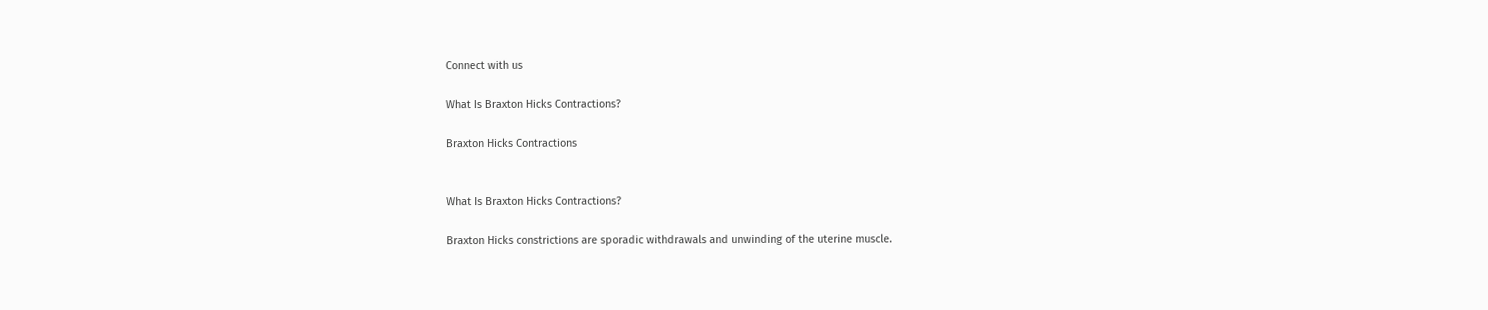Connect with us

What Is Braxton Hicks Contractions?

Braxton Hicks Contractions


What Is Braxton Hicks Contractions?

Braxton Hicks constrictions are sporadic withdrawals and unwinding of the uterine muscle.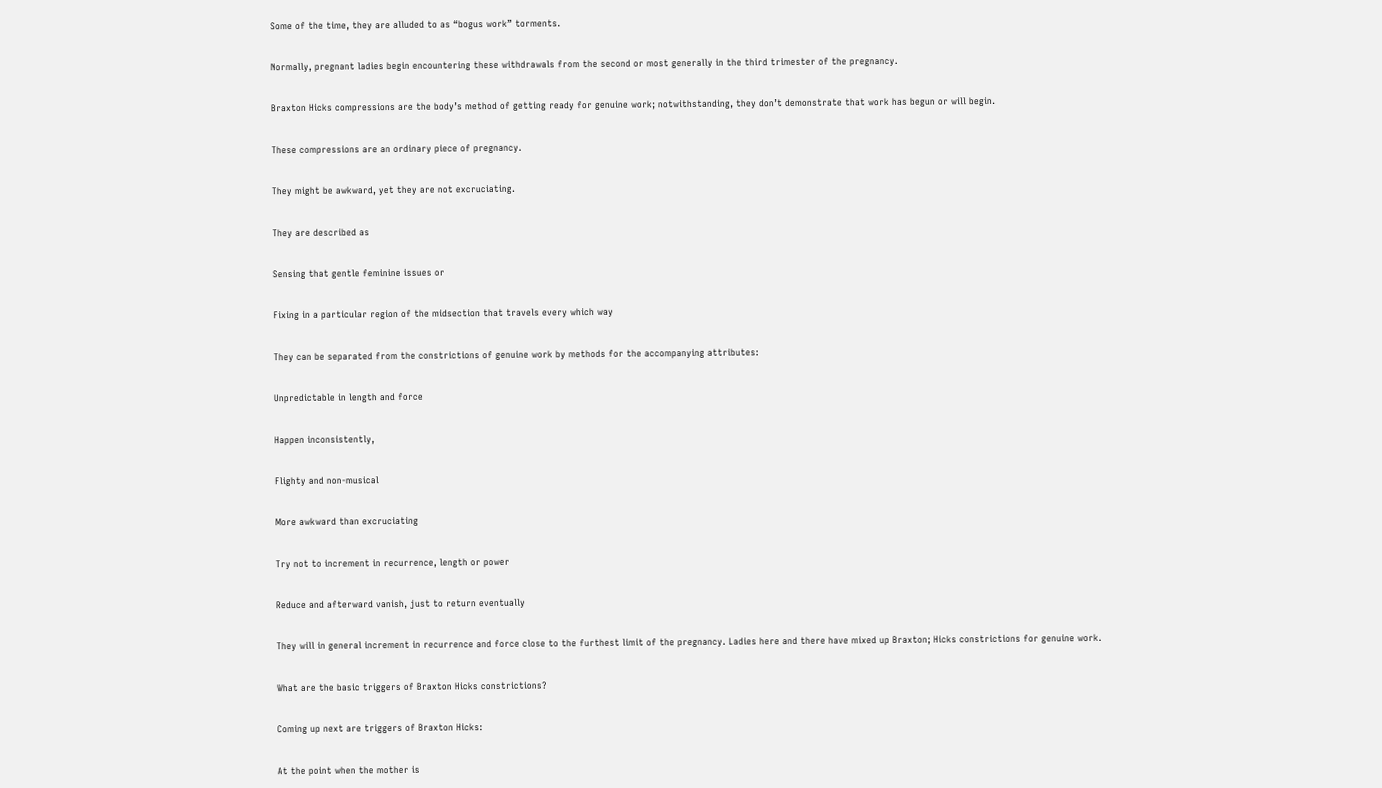Some of the time, they are alluded to as “bogus work” torments.


Normally, pregnant ladies begin encountering these withdrawals from the second or most generally in the third trimester of the pregnancy.


Braxton Hicks compressions are the body’s method of getting ready for genuine work; notwithstanding, they don’t demonstrate that work has begun or will begin.


These compressions are an ordinary piece of pregnancy.


They might be awkward, yet they are not excruciating.


They are described as


Sensing that gentle feminine issues or


Fixing in a particular region of the midsection that travels every which way


They can be separated from the constrictions of genuine work by methods for the accompanying attributes:


Unpredictable in length and force


Happen inconsistently,


Flighty and non-musical


More awkward than excruciating


Try not to increment in recurrence, length or power


Reduce and afterward vanish, just to return eventually


They will in general increment in recurrence and force close to the furthest limit of the pregnancy. Ladies here and there have mixed up Braxton; Hicks constrictions for genuine work.


What are the basic triggers of Braxton Hicks constrictions?


Coming up next are triggers of Braxton Hicks:


At the point when the mother is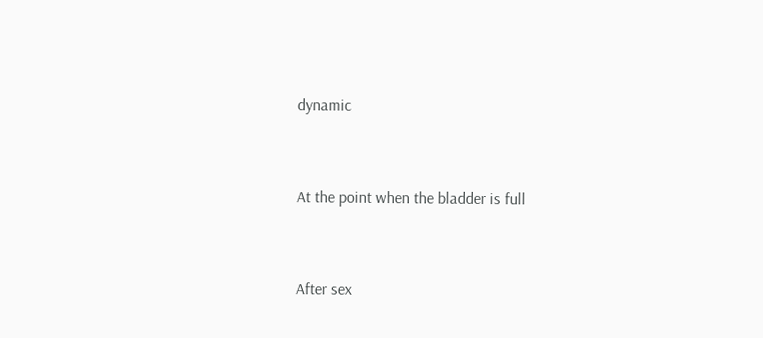dynamic


At the point when the bladder is full


After sex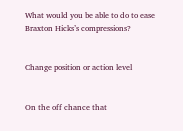What would you be able to do to ease Braxton Hicks’s compressions?


Change position or action level


On the off chance that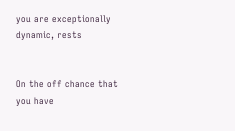you are exceptionally dynamic, rests


On the off chance that you have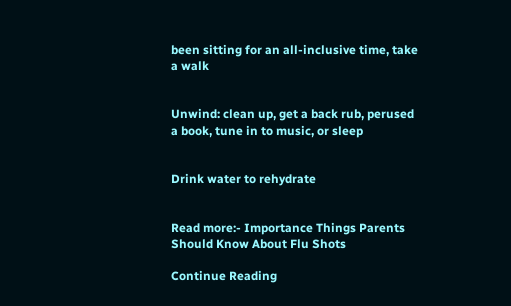been sitting for an all-inclusive time, take a walk


Unwind: clean up, get a back rub, perused a book, tune in to music, or sleep


Drink water to rehydrate


Read more:- Importance Things Parents Should Know About Flu Shots

Continue Reading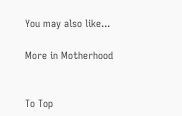You may also like...

More in Motherhood


To Top